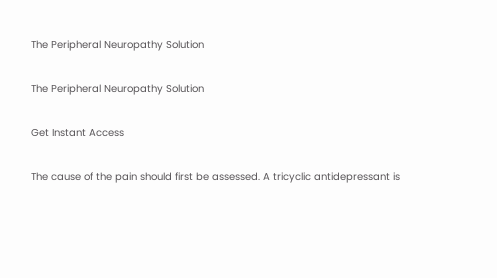The Peripheral Neuropathy Solution

The Peripheral Neuropathy Solution

Get Instant Access

The cause of the pain should first be assessed. A tricyclic antidepressant is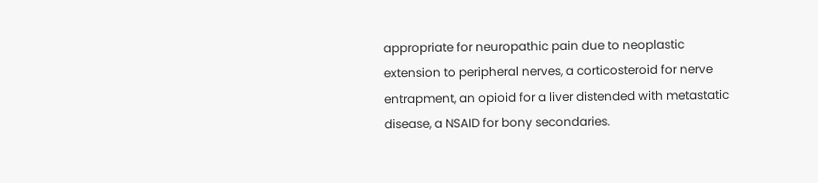appropriate for neuropathic pain due to neoplastic extension to peripheral nerves, a corticosteroid for nerve entrapment, an opioid for a liver distended with metastatic disease, a NSAID for bony secondaries.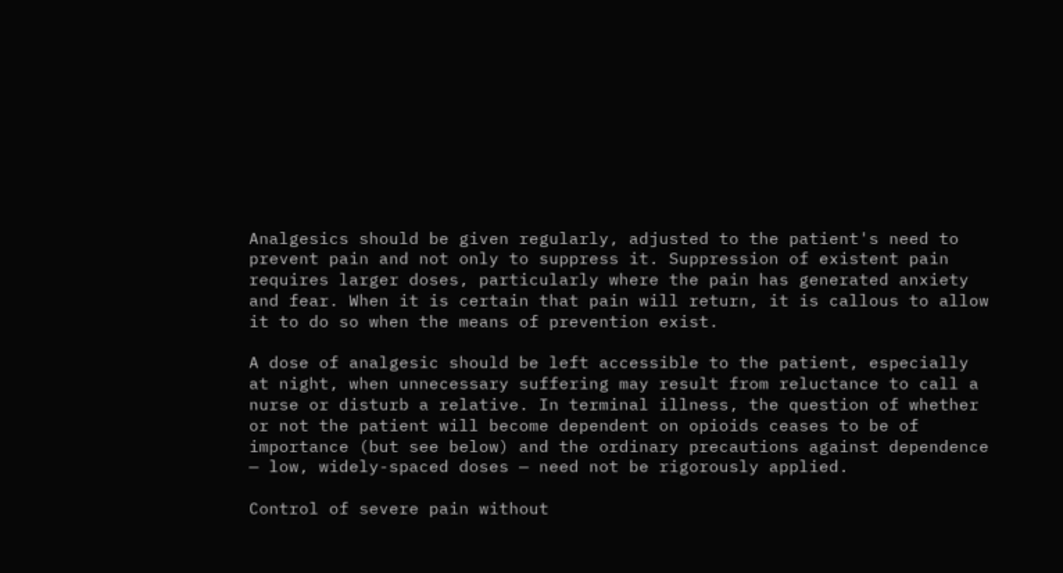Analgesics should be given regularly, adjusted to the patient's need to prevent pain and not only to suppress it. Suppression of existent pain requires larger doses, particularly where the pain has generated anxiety and fear. When it is certain that pain will return, it is callous to allow it to do so when the means of prevention exist.

A dose of analgesic should be left accessible to the patient, especially at night, when unnecessary suffering may result from reluctance to call a nurse or disturb a relative. In terminal illness, the question of whether or not the patient will become dependent on opioids ceases to be of importance (but see below) and the ordinary precautions against dependence — low, widely-spaced doses — need not be rigorously applied.

Control of severe pain without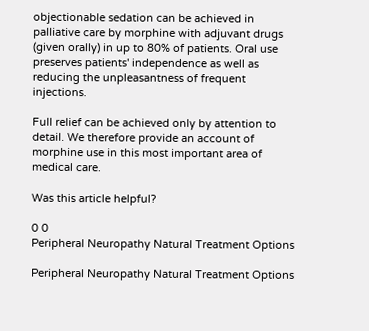objectionable sedation can be achieved in palliative care by morphine with adjuvant drugs (given orally) in up to 80% of patients. Oral use preserves patients' independence as well as reducing the unpleasantness of frequent injections.

Full relief can be achieved only by attention to detail. We therefore provide an account of morphine use in this most important area of medical care.

Was this article helpful?

0 0
Peripheral Neuropathy Natural Treatment Options

Peripheral Neuropathy Natural Treatment Options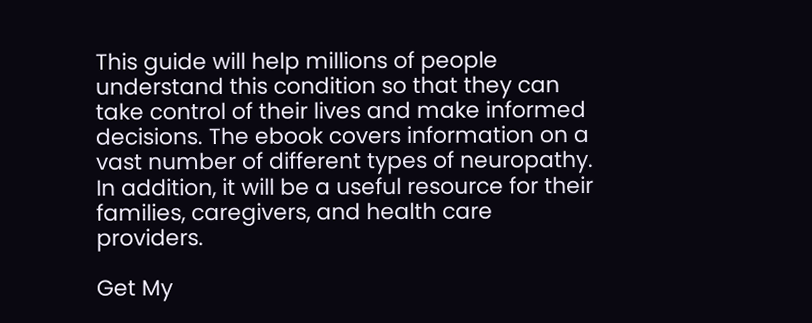This guide will help millions of people understand this condition so that they can take control of their lives and make informed decisions. The ebook covers information on a vast number of different types of neuropathy. In addition, it will be a useful resource for their families, caregivers, and health care providers.

Get My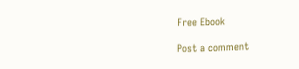Free Ebook

Post a comment